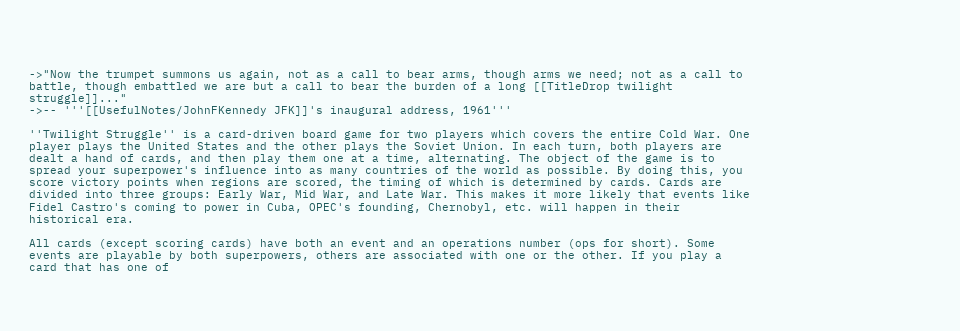->"Now the trumpet summons us again, not as a call to bear arms, though arms we need; not as a call to battle, though embattled we are but a call to bear the burden of a long [[TitleDrop twilight struggle]]..."
->-- '''[[UsefulNotes/JohnFKennedy JFK]]'s inaugural address, 1961'''

''Twilight Struggle'' is a card-driven board game for two players which covers the entire Cold War. One player plays the United States and the other plays the Soviet Union. In each turn, both players are dealt a hand of cards, and then play them one at a time, alternating. The object of the game is to spread your superpower's influence into as many countries of the world as possible. By doing this, you score victory points when regions are scored, the timing of which is determined by cards. Cards are divided into three groups: Early War, Mid War, and Late War. This makes it more likely that events like Fidel Castro's coming to power in Cuba, OPEC's founding, Chernobyl, etc. will happen in their historical era.

All cards (except scoring cards) have both an event and an operations number (ops for short). Some events are playable by both superpowers, others are associated with one or the other. If you play a card that has one of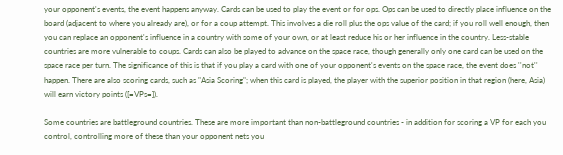your opponent's events, the event happens anyway. Cards can be used to play the event or for ops. Ops can be used to directly place influence on the board (adjacent to where you already are), or for a coup attempt. This involves a die roll plus the ops value of the card; if you roll well enough, then you can replace an opponent's influence in a country with some of your own, or at least reduce his or her influence in the country. Less-stable countries are more vulnerable to coups. Cards can also be played to advance on the space race, though generally only one card can be used on the space race per turn. The significance of this is that if you play a card with one of your opponent's events on the space race, the event does ''not'' happen. There are also scoring cards, such as "Asia Scoring"; when this card is played, the player with the superior position in that region (here, Asia) will earn victory points ([=VPs=]).

Some countries are battleground countries. These are more important than non-battleground countries - in addition for scoring a VP for each you control, controlling more of these than your opponent nets you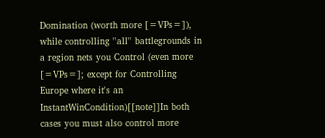Domination (worth more [=VPs=]), while controlling ''all'' battlegrounds in a region nets you Control (even more [=VPs=]; except for Controlling Europe where it's an InstantWinCondition)[[note]]In both cases you must also control more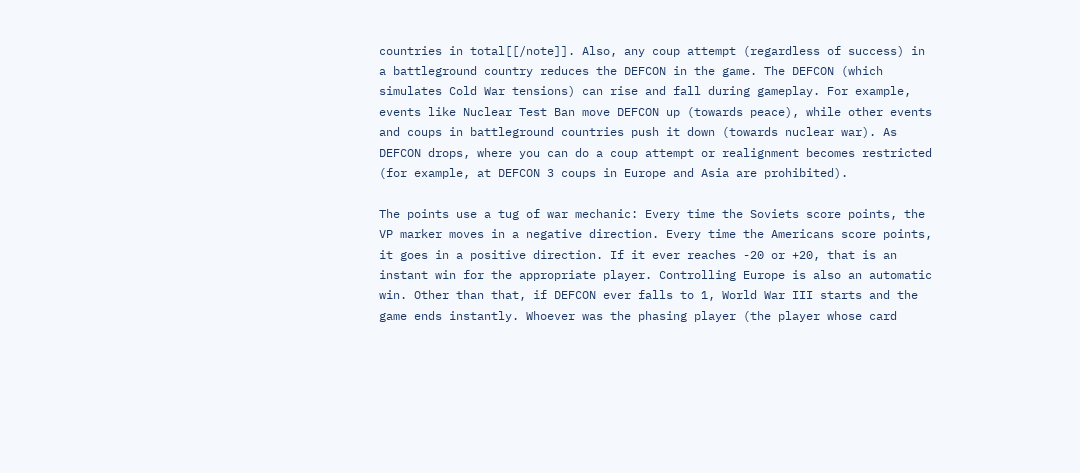countries in total[[/note]]. Also, any coup attempt (regardless of success) in a battleground country reduces the DEFCON in the game. The DEFCON (which simulates Cold War tensions) can rise and fall during gameplay. For example, events like Nuclear Test Ban move DEFCON up (towards peace), while other events and coups in battleground countries push it down (towards nuclear war). As DEFCON drops, where you can do a coup attempt or realignment becomes restricted (for example, at DEFCON 3 coups in Europe and Asia are prohibited).

The points use a tug of war mechanic: Every time the Soviets score points, the VP marker moves in a negative direction. Every time the Americans score points, it goes in a positive direction. If it ever reaches -20 or +20, that is an instant win for the appropriate player. Controlling Europe is also an automatic win. Other than that, if DEFCON ever falls to 1, World War III starts and the game ends instantly. Whoever was the phasing player (the player whose card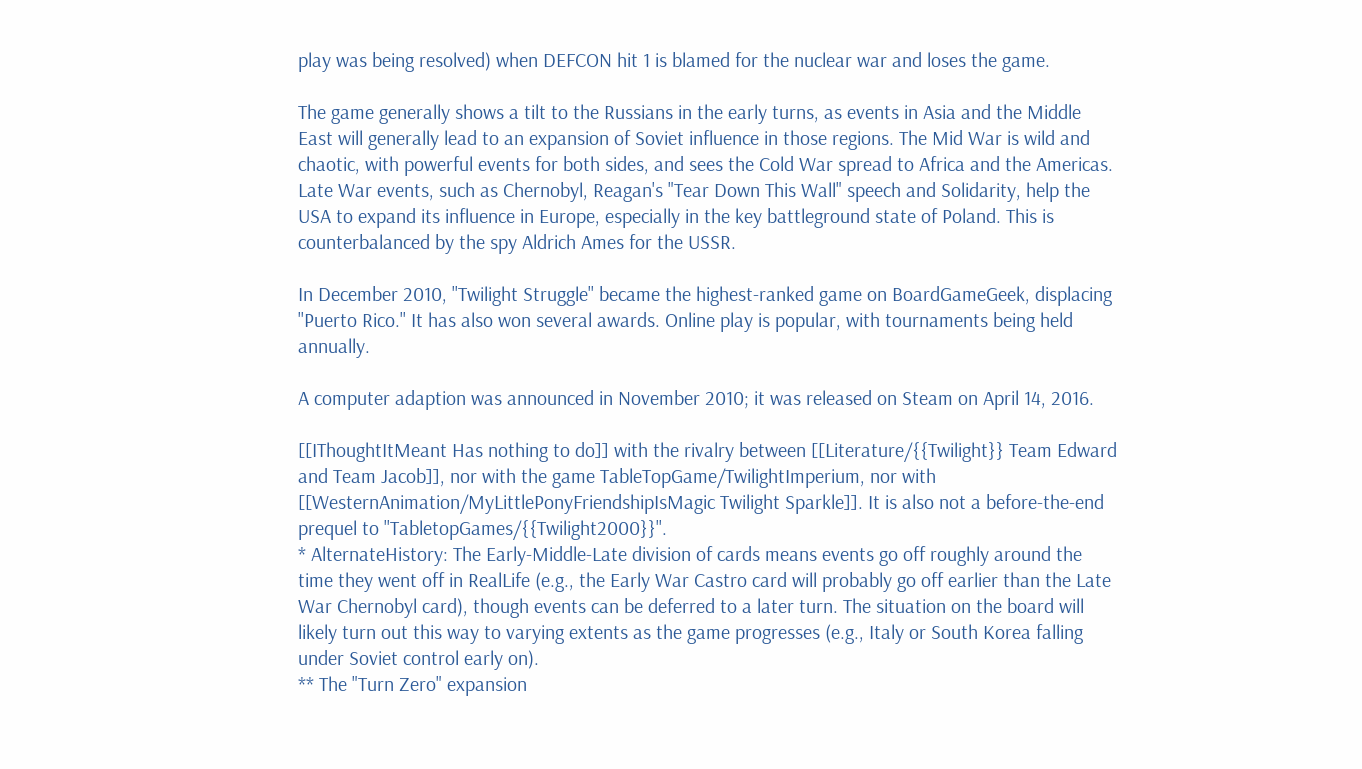play was being resolved) when DEFCON hit 1 is blamed for the nuclear war and loses the game.

The game generally shows a tilt to the Russians in the early turns, as events in Asia and the Middle East will generally lead to an expansion of Soviet influence in those regions. The Mid War is wild and chaotic, with powerful events for both sides, and sees the Cold War spread to Africa and the Americas. Late War events, such as Chernobyl, Reagan's "Tear Down This Wall" speech and Solidarity, help the USA to expand its influence in Europe, especially in the key battleground state of Poland. This is counterbalanced by the spy Aldrich Ames for the USSR.

In December 2010, ''Twilight Struggle'' became the highest-ranked game on BoardGameGeek, displacing ''Puerto Rico.'' It has also won several awards. Online play is popular, with tournaments being held annually.

A computer adaption was announced in November 2010; it was released on Steam on April 14, 2016.

[[IThoughtItMeant Has nothing to do]] with the rivalry between [[Literature/{{Twilight}} Team Edward and Team Jacob]], nor with the game TableTopGame/TwilightImperium, nor with [[WesternAnimation/MyLittlePonyFriendshipIsMagic Twilight Sparkle]]. It is also not a before-the-end prequel to ''TabletopGames/{{Twilight2000}}''.
* AlternateHistory: The Early-Middle-Late division of cards means events go off roughly around the time they went off in RealLife (e.g., the Early War Castro card will probably go off earlier than the Late War Chernobyl card), though events can be deferred to a later turn. The situation on the board will likely turn out this way to varying extents as the game progresses (e.g., Italy or South Korea falling under Soviet control early on).
** The "Turn Zero" expansion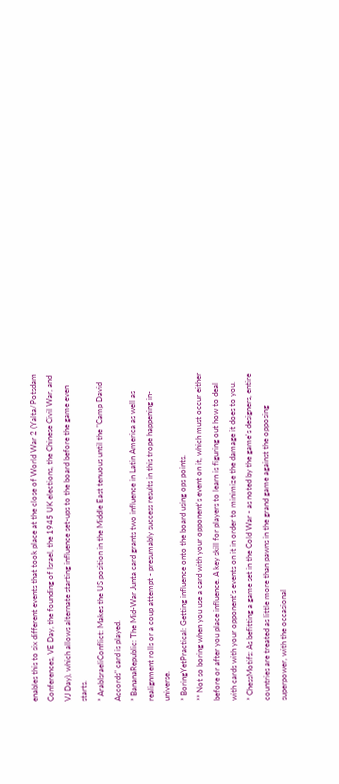enables this to six different events that took place at the close of World War 2 (Yalta/Potsdam Conferences, VE Day, the founding of Israel, the 1945 UK elections, the Chinese Civil War, and VJ Day), which allows alternate starting influence set-ups to the board before the game even starts.
* ArabIsraeliConflict: Makes the US position in the Middle East tenuous until the "Camp David Accords" card is played.
* BananaRepublic: The Mid-War Junta card grants two influence in Latin America as well as realignment rolls or a coup attempt - presumably success results in this trope happening in-universe.
* BoringYetPractical: Getting influence onto the board using ops points.
** Not so boring when you use a card with your opponent's event on it, which must occur either before or after you place influence. A key skill for players to learn is figuring out how to deal with cards with your opponent's events on it in order to minimize the damage it does to you.
* ChessMotifs: As befitting a game set in the Cold War - as noted by the game's designers, entire countries are treated as little more than pawns in the grand game against the opposing superpower, with the occasional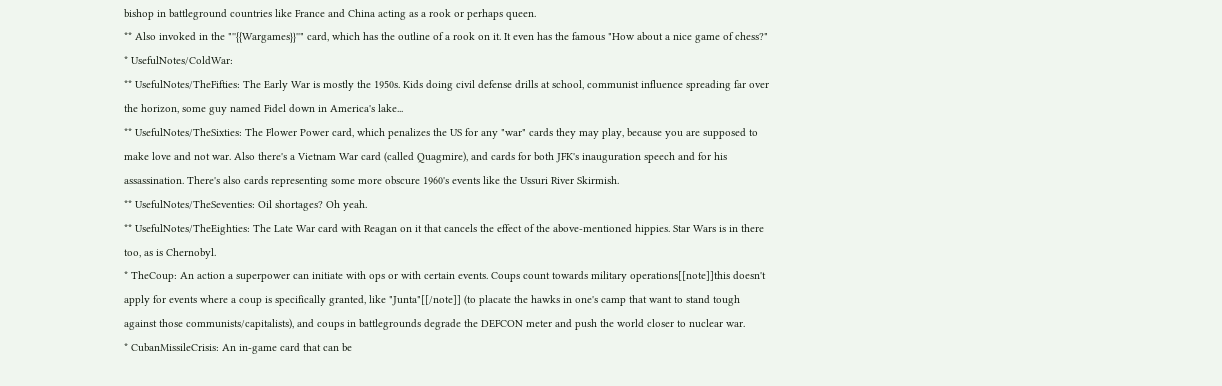bishop in battleground countries like France and China acting as a rook or perhaps queen.
** Also invoked in the "''{{Wargames}}''" card, which has the outline of a rook on it. It even has the famous "How about a nice game of chess?"
* UsefulNotes/ColdWar:
** UsefulNotes/TheFifties: The Early War is mostly the 1950s. Kids doing civil defense drills at school, communist influence spreading far over the horizon, some guy named Fidel down in America's lake...
** UsefulNotes/TheSixties: The Flower Power card, which penalizes the US for any "war" cards they may play, because you are supposed to make love and not war. Also there's a Vietnam War card (called Quagmire), and cards for both JFK's inauguration speech and for his assassination. There's also cards representing some more obscure 1960's events like the Ussuri River Skirmish.
** UsefulNotes/TheSeventies: Oil shortages? Oh yeah.
** UsefulNotes/TheEighties: The Late War card with Reagan on it that cancels the effect of the above-mentioned hippies. Star Wars is in there too, as is Chernobyl.
* TheCoup: An action a superpower can initiate with ops or with certain events. Coups count towards military operations[[note]]this doesn't apply for events where a coup is specifically granted, like "Junta"[[/note]] (to placate the hawks in one's camp that want to stand tough against those communists/capitalists), and coups in battlegrounds degrade the DEFCON meter and push the world closer to nuclear war.
* CubanMissileCrisis: An in-game card that can be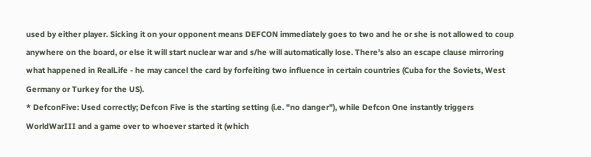used by either player. Sicking it on your opponent means DEFCON immediately goes to two and he or she is not allowed to coup anywhere on the board, or else it will start nuclear war and s/he will automatically lose. There's also an escape clause mirroring what happened in RealLife - he may cancel the card by forfeiting two influence in certain countries (Cuba for the Soviets, West Germany or Turkey for the US).
* DefconFive: Used correctly; Defcon Five is the starting setting (i.e. "no danger"), while Defcon One instantly triggers WorldWarIII and a game over to whoever started it (which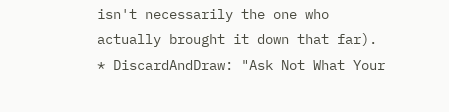isn't necessarily the one who actually brought it down that far).
* DiscardAndDraw: "Ask Not What Your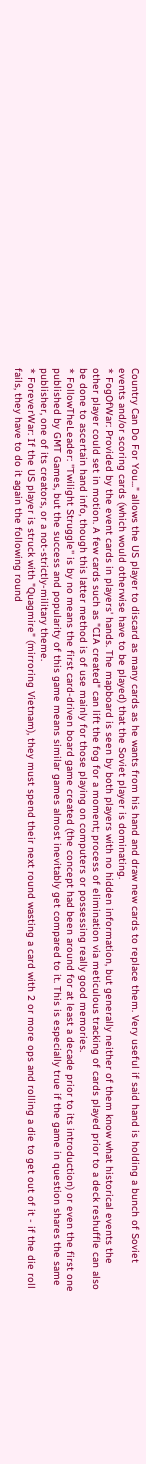Country Can Do For You..." allows the US player to discard as many cards as he wants from his hand and draw new cards to replace them. Very useful if said hand is holding a bunch of Soviet events and/or scoring cards (which would otherwise have to be played) that the Soviet player is dominating.
* FogOfWar: Provided by the event cards in players' hands. The mapboard is seen by both players with no hidden information, but generally neither of them know what historical events the other player could set in motion. A few cards such as "CIA created" can lift the fog for a moment; process of elimination via meticulous tracking of cards played prior to a deck reshuffle can also be done to ascertain hand info, though this latter method is of use mainly for those playing on computers or possessing really good memories.
* FollowTheLeader: ''Twilight Struggle'' is by no means the first card-driven board game created (the concept had been around for at least a decade prior to its introduction) or even the first one published by GMT Games, but the success and popularity of this game means similar games almost inevitably get compared to it. This is especially true if the game in question shares the same publisher, one of its creators, or a not-strictly-military theme.
* ForeverWar: If the US player is struck with "Quagmire" (mirroring Vietnam), they must spend their next round wasting a card with 2 or more ops and rolling a die to get out of it - if the die roll fails, they have to do it again the following round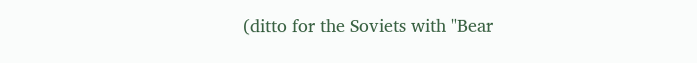(ditto for the Soviets with "Bear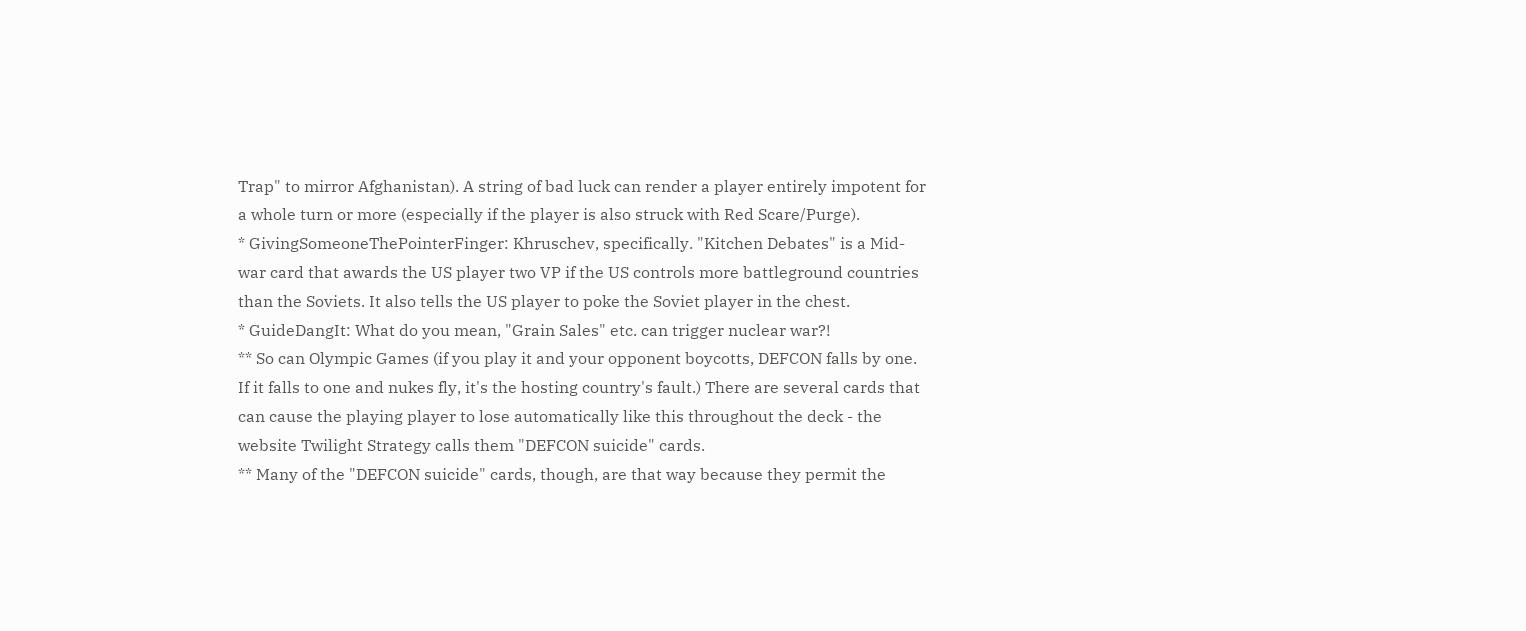Trap" to mirror Afghanistan). A string of bad luck can render a player entirely impotent for a whole turn or more (especially if the player is also struck with Red Scare/Purge).
* GivingSomeoneThePointerFinger: Khruschev, specifically. "Kitchen Debates" is a Mid-war card that awards the US player two VP if the US controls more battleground countries than the Soviets. It also tells the US player to poke the Soviet player in the chest.
* GuideDangIt: What do you mean, "Grain Sales" etc. can trigger nuclear war?!
** So can Olympic Games (if you play it and your opponent boycotts, DEFCON falls by one. If it falls to one and nukes fly, it's the hosting country's fault.) There are several cards that can cause the playing player to lose automatically like this throughout the deck - the website Twilight Strategy calls them "DEFCON suicide" cards.
** Many of the "DEFCON suicide" cards, though, are that way because they permit the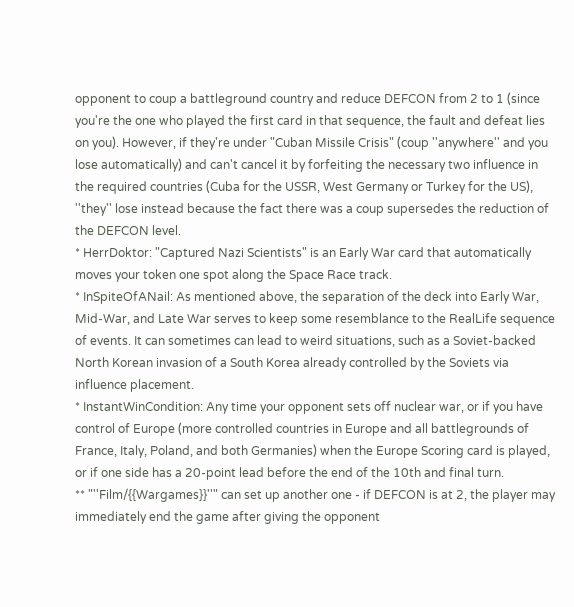opponent to coup a battleground country and reduce DEFCON from 2 to 1 (since you're the one who played the first card in that sequence, the fault and defeat lies on you). However, if they're under "Cuban Missile Crisis" (coup ''anywhere'' and you lose automatically) and can't cancel it by forfeiting the necessary two influence in the required countries (Cuba for the USSR, West Germany or Turkey for the US), ''they'' lose instead because the fact there was a coup supersedes the reduction of the DEFCON level.
* HerrDoktor: "Captured Nazi Scientists" is an Early War card that automatically moves your token one spot along the Space Race track.
* InSpiteOfANail: As mentioned above, the separation of the deck into Early War, Mid-War, and Late War serves to keep some resemblance to the RealLife sequence of events. It can sometimes can lead to weird situations, such as a Soviet-backed North Korean invasion of a South Korea already controlled by the Soviets via influence placement.
* InstantWinCondition: Any time your opponent sets off nuclear war, or if you have control of Europe (more controlled countries in Europe and all battlegrounds of France, Italy, Poland, and both Germanies) when the Europe Scoring card is played, or if one side has a 20-point lead before the end of the 10th and final turn.
** "''Film/{{Wargames}}''" can set up another one - if DEFCON is at 2, the player may immediately end the game after giving the opponent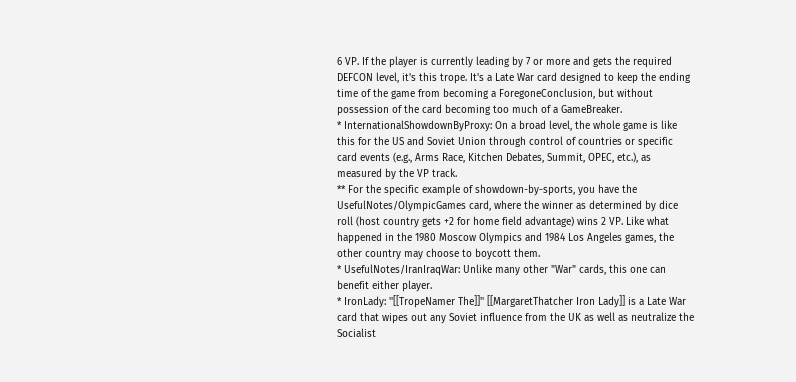6 VP. If the player is currently leading by 7 or more and gets the required DEFCON level, it's this trope. It's a Late War card designed to keep the ending time of the game from becoming a ForegoneConclusion, but without possession of the card becoming too much of a GameBreaker.
* InternationalShowdownByProxy: On a broad level, the whole game is like this for the US and Soviet Union through control of countries or specific card events (e.g., Arms Race, Kitchen Debates, Summit, OPEC, etc.), as measured by the VP track.
** For the specific example of showdown-by-sports, you have the UsefulNotes/OlympicGames card, where the winner as determined by dice roll (host country gets +2 for home field advantage) wins 2 VP. Like what happened in the 1980 Moscow Olympics and 1984 Los Angeles games, the other country may choose to boycott them.
* UsefulNotes/IranIraqWar: Unlike many other "War" cards, this one can benefit either player.
* IronLady: ''[[TropeNamer The]]'' [[MargaretThatcher Iron Lady]] is a Late War card that wipes out any Soviet influence from the UK as well as neutralize the Socialist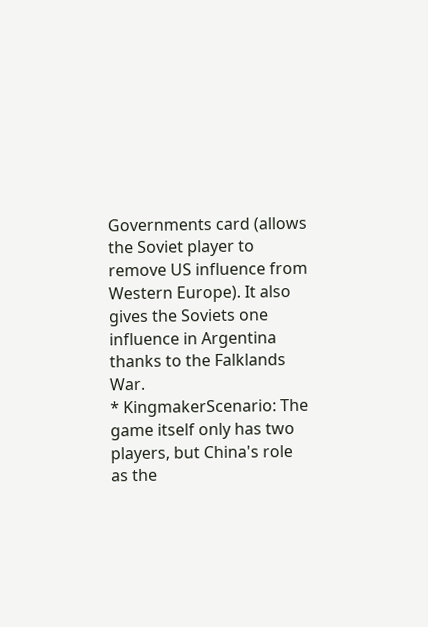Governments card (allows the Soviet player to remove US influence from Western Europe). It also gives the Soviets one influence in Argentina thanks to the Falklands War.
* KingmakerScenario: The game itself only has two players, but China's role as the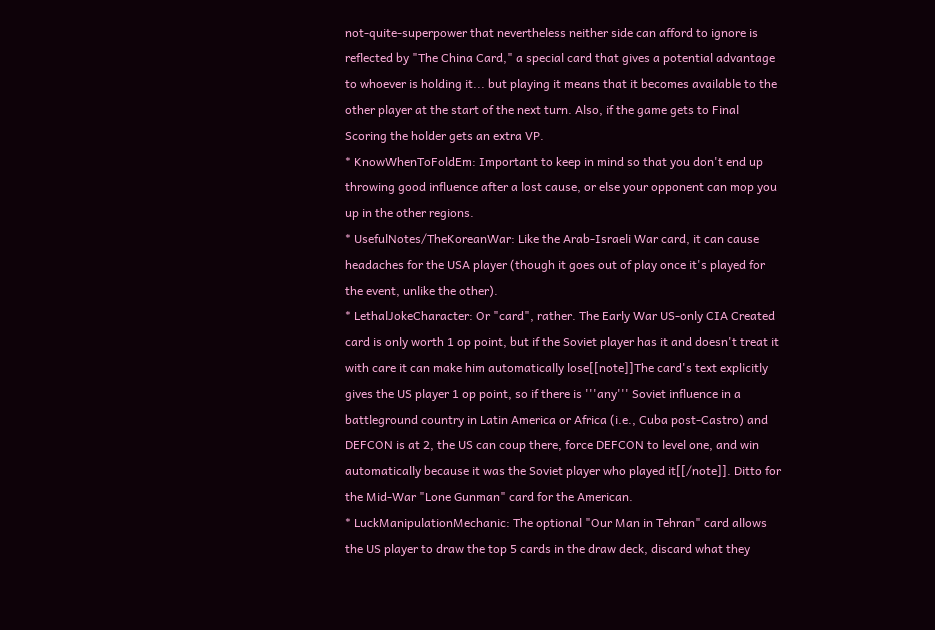not-quite-superpower that nevertheless neither side can afford to ignore is reflected by "The China Card," a special card that gives a potential advantage to whoever is holding it... but playing it means that it becomes available to the other player at the start of the next turn. Also, if the game gets to Final Scoring the holder gets an extra VP.
* KnowWhenToFoldEm: Important to keep in mind so that you don't end up throwing good influence after a lost cause, or else your opponent can mop you up in the other regions.
* UsefulNotes/TheKoreanWar: Like the Arab-Israeli War card, it can cause headaches for the USA player (though it goes out of play once it's played for the event, unlike the other).
* LethalJokeCharacter: Or "card", rather. The Early War US-only CIA Created card is only worth 1 op point, but if the Soviet player has it and doesn't treat it with care it can make him automatically lose[[note]]The card's text explicitly gives the US player 1 op point, so if there is '''any''' Soviet influence in a battleground country in Latin America or Africa (i.e., Cuba post-Castro) and DEFCON is at 2, the US can coup there, force DEFCON to level one, and win automatically because it was the Soviet player who played it[[/note]]. Ditto for the Mid-War "Lone Gunman" card for the American.
* LuckManipulationMechanic: The optional "Our Man in Tehran" card allows the US player to draw the top 5 cards in the draw deck, discard what they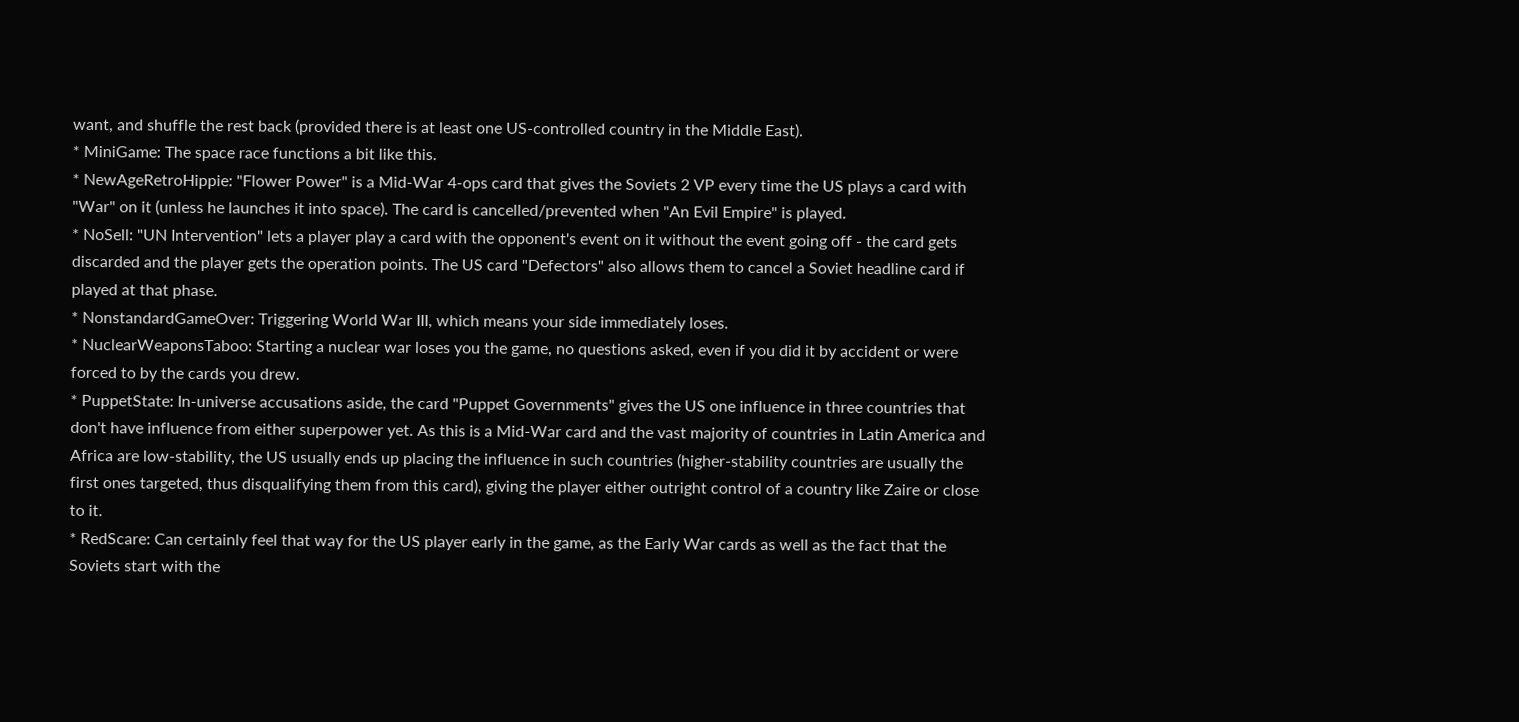want, and shuffle the rest back (provided there is at least one US-controlled country in the Middle East).
* MiniGame: The space race functions a bit like this.
* NewAgeRetroHippie: "Flower Power" is a Mid-War 4-ops card that gives the Soviets 2 VP every time the US plays a card with "War" on it (unless he launches it into space). The card is cancelled/prevented when "An Evil Empire" is played.
* NoSell: "UN Intervention" lets a player play a card with the opponent's event on it without the event going off - the card gets discarded and the player gets the operation points. The US card "Defectors" also allows them to cancel a Soviet headline card if played at that phase.
* NonstandardGameOver: Triggering World War III, which means your side immediately loses.
* NuclearWeaponsTaboo: Starting a nuclear war loses you the game, no questions asked, even if you did it by accident or were forced to by the cards you drew.
* PuppetState: In-universe accusations aside, the card "Puppet Governments" gives the US one influence in three countries that don't have influence from either superpower yet. As this is a Mid-War card and the vast majority of countries in Latin America and Africa are low-stability, the US usually ends up placing the influence in such countries (higher-stability countries are usually the first ones targeted, thus disqualifying them from this card), giving the player either outright control of a country like Zaire or close to it.
* RedScare: Can certainly feel that way for the US player early in the game, as the Early War cards as well as the fact that the Soviets start with the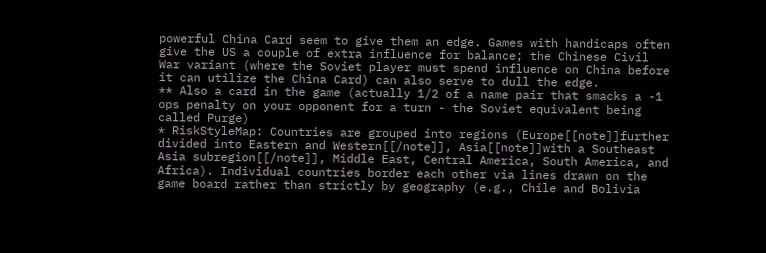powerful China Card seem to give them an edge. Games with handicaps often give the US a couple of extra influence for balance; the Chinese Civil War variant (where the Soviet player must spend influence on China before it can utilize the China Card) can also serve to dull the edge.
** Also a card in the game (actually 1/2 of a name pair that smacks a -1 ops penalty on your opponent for a turn - the Soviet equivalent being called Purge)
* RiskStyleMap: Countries are grouped into regions (Europe[[note]]further divided into Eastern and Western[[/note]], Asia[[note]]with a Southeast Asia subregion[[/note]], Middle East, Central America, South America, and Africa). Individual countries border each other via lines drawn on the game board rather than strictly by geography (e.g., Chile and Bolivia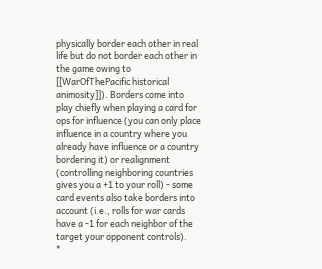physically border each other in real life but do not border each other in the game owing to [[WarOfThePacific historical animosity]]). Borders come into play chiefly when playing a card for ops for influence (you can only place influence in a country where you already have influence or a country bordering it) or realignment (controlling neighboring countries gives you a +1 to your roll) - some card events also take borders into account (i.e., rolls for war cards have a -1 for each neighbor of the target your opponent controls).
*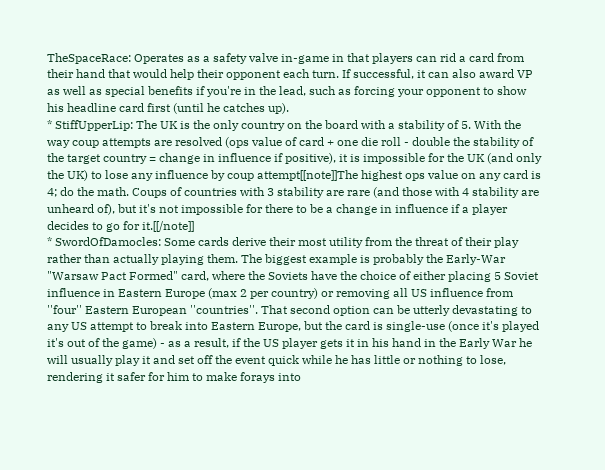TheSpaceRace: Operates as a safety valve in-game in that players can rid a card from their hand that would help their opponent each turn. If successful, it can also award VP as well as special benefits if you're in the lead, such as forcing your opponent to show his headline card first (until he catches up).
* StiffUpperLip: The UK is the only country on the board with a stability of 5. With the way coup attempts are resolved (ops value of card + one die roll - double the stability of the target country = change in influence if positive), it is impossible for the UK (and only the UK) to lose any influence by coup attempt[[note]]The highest ops value on any card is 4; do the math. Coups of countries with 3 stability are rare (and those with 4 stability are unheard of), but it's not impossible for there to be a change in influence if a player decides to go for it.[[/note]]
* SwordOfDamocles: Some cards derive their most utility from the threat of their play rather than actually playing them. The biggest example is probably the Early-War "Warsaw Pact Formed" card, where the Soviets have the choice of either placing 5 Soviet influence in Eastern Europe (max 2 per country) or removing all US influence from ''four'' Eastern European ''countries''. That second option can be utterly devastating to any US attempt to break into Eastern Europe, but the card is single-use (once it's played it's out of the game) - as a result, if the US player gets it in his hand in the Early War he will usually play it and set off the event quick while he has little or nothing to lose, rendering it safer for him to make forays into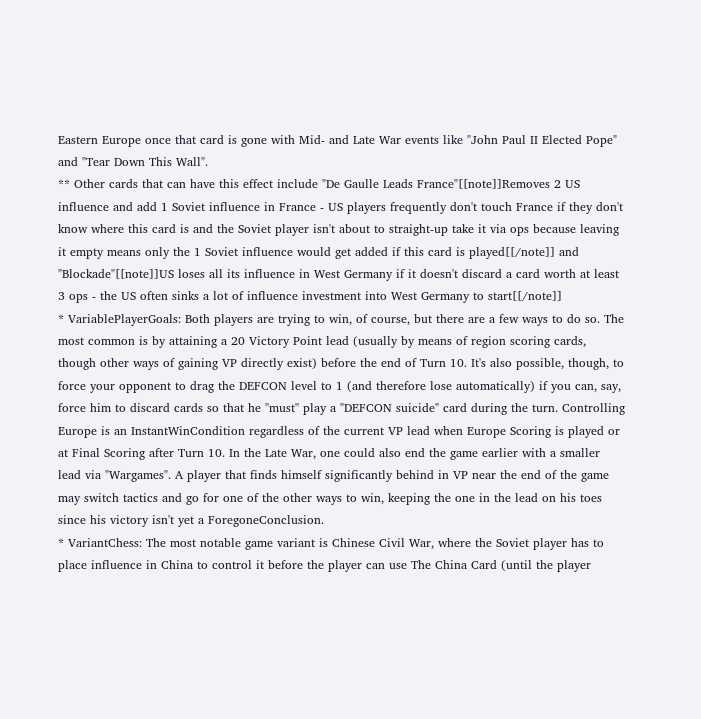Eastern Europe once that card is gone with Mid- and Late War events like "John Paul II Elected Pope" and "Tear Down This Wall".
** Other cards that can have this effect include "De Gaulle Leads France"[[note]]Removes 2 US influence and add 1 Soviet influence in France - US players frequently don't touch France if they don't know where this card is and the Soviet player isn't about to straight-up take it via ops because leaving it empty means only the 1 Soviet influence would get added if this card is played[[/note]] and "Blockade"[[note]]US loses all its influence in West Germany if it doesn't discard a card worth at least 3 ops - the US often sinks a lot of influence investment into West Germany to start[[/note]]
* VariablePlayerGoals: Both players are trying to win, of course, but there are a few ways to do so. The most common is by attaining a 20 Victory Point lead (usually by means of region scoring cards, though other ways of gaining VP directly exist) before the end of Turn 10. It's also possible, though, to force your opponent to drag the DEFCON level to 1 (and therefore lose automatically) if you can, say, force him to discard cards so that he ''must'' play a "DEFCON suicide" card during the turn. Controlling Europe is an InstantWinCondition regardless of the current VP lead when Europe Scoring is played or at Final Scoring after Turn 10. In the Late War, one could also end the game earlier with a smaller lead via "Wargames". A player that finds himself significantly behind in VP near the end of the game may switch tactics and go for one of the other ways to win, keeping the one in the lead on his toes since his victory isn't yet a ForegoneConclusion.
* VariantChess: The most notable game variant is Chinese Civil War, where the Soviet player has to place influence in China to control it before the player can use The China Card (until the player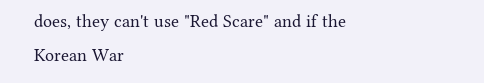does, they can't use "Red Scare" and if the Korean War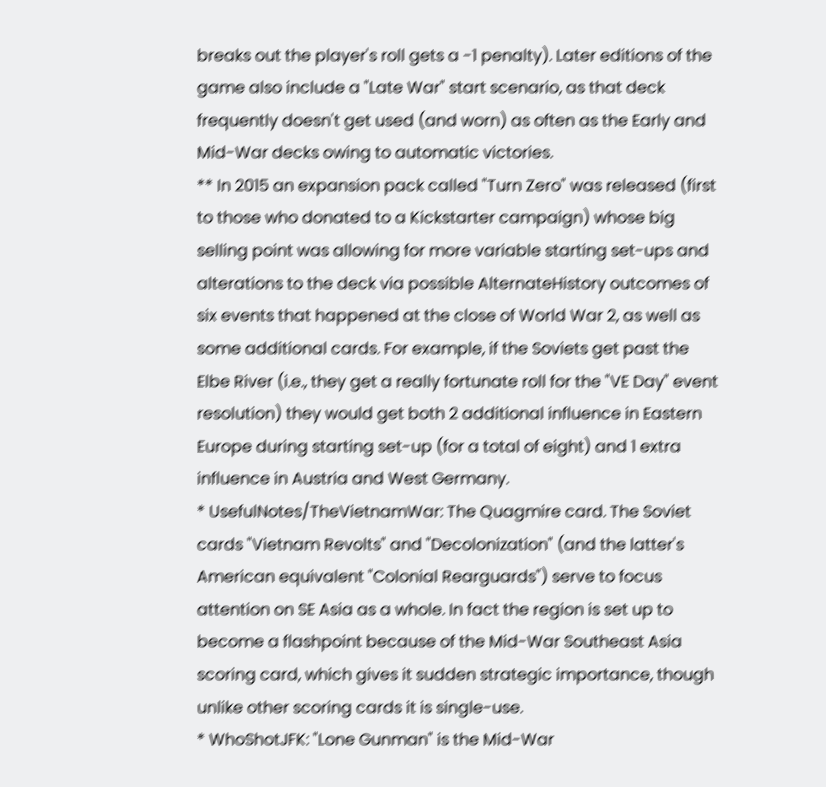breaks out the player's roll gets a -1 penalty). Later editions of the game also include a "Late War" start scenario, as that deck frequently doesn't get used (and worn) as often as the Early and Mid-War decks owing to automatic victories.
** In 2015 an expansion pack called "Turn Zero" was released (first to those who donated to a Kickstarter campaign) whose big selling point was allowing for more variable starting set-ups and alterations to the deck via possible AlternateHistory outcomes of six events that happened at the close of World War 2, as well as some additional cards. For example, if the Soviets get past the Elbe River (i.e., they get a really fortunate roll for the "VE Day" event resolution) they would get both 2 additional influence in Eastern Europe during starting set-up (for a total of eight) and 1 extra influence in Austria and West Germany.
* UsefulNotes/TheVietnamWar: The Quagmire card. The Soviet cards "Vietnam Revolts" and "Decolonization" (and the latter's American equivalent "Colonial Rearguards") serve to focus attention on SE Asia as a whole. In fact the region is set up to become a flashpoint because of the Mid-War Southeast Asia scoring card, which gives it sudden strategic importance, though unlike other scoring cards it is single-use.
* WhoShotJFK: "Lone Gunman" is the Mid-War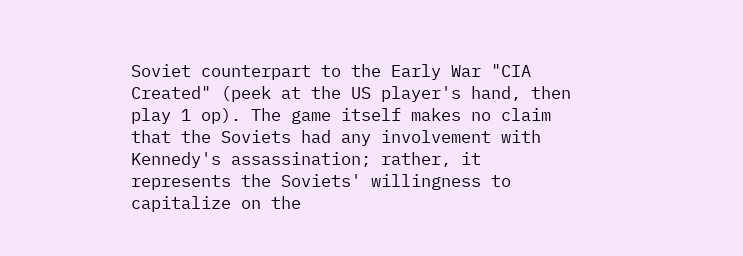Soviet counterpart to the Early War "CIA Created" (peek at the US player's hand, then play 1 op). The game itself makes no claim that the Soviets had any involvement with Kennedy's assassination; rather, it represents the Soviets' willingness to capitalize on the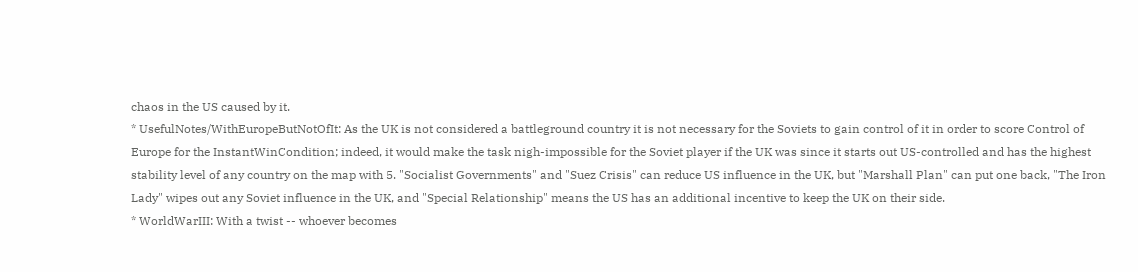chaos in the US caused by it.
* UsefulNotes/WithEuropeButNotOfIt: As the UK is not considered a battleground country it is not necessary for the Soviets to gain control of it in order to score Control of Europe for the InstantWinCondition; indeed, it would make the task nigh-impossible for the Soviet player if the UK was since it starts out US-controlled and has the highest stability level of any country on the map with 5. "Socialist Governments" and "Suez Crisis" can reduce US influence in the UK, but "Marshall Plan" can put one back, "The Iron Lady" wipes out any Soviet influence in the UK, and "Special Relationship" means the US has an additional incentive to keep the UK on their side.
* WorldWarIII: With a twist -- whoever becomes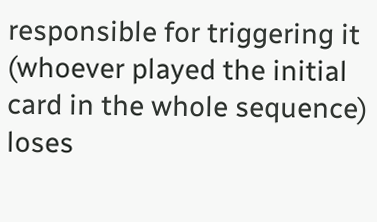responsible for triggering it (whoever played the initial card in the whole sequence) loses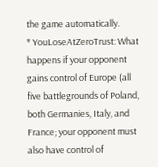the game automatically.
* YouLoseAtZeroTrust: What happens if your opponent gains control of Europe (all five battlegrounds of Poland, both Germanies, Italy, and France; your opponent must also have control of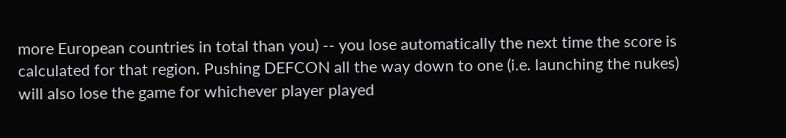more European countries in total than you) -- you lose automatically the next time the score is calculated for that region. Pushing DEFCON all the way down to one (i.e. launching the nukes) will also lose the game for whichever player played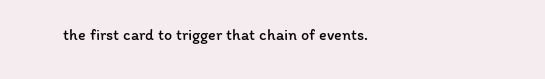the first card to trigger that chain of events.